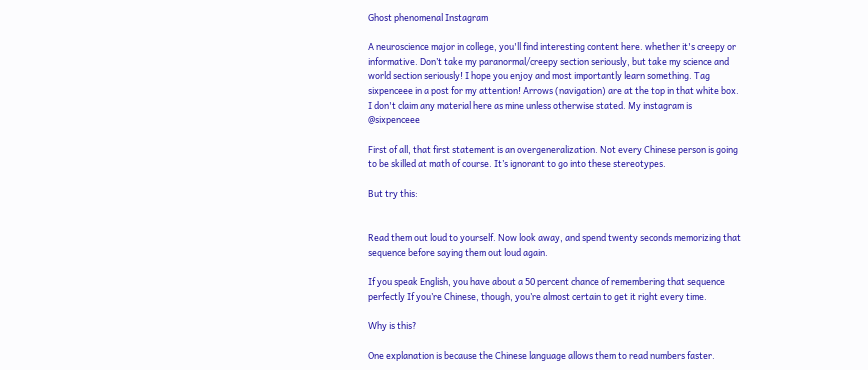Ghost phenomenal Instagram

A neuroscience major in college, you'll find interesting content here. whether it's creepy or informative. Don’t take my paranormal/creepy section seriously, but take my science and world section seriously! I hope you enjoy and most importantly learn something. Tag sixpenceee in a post for my attention! Arrows (navigation) are at the top in that white box. I don't claim any material here as mine unless otherwise stated. My instagram is @sixpenceee

First of all, that first statement is an overgeneralization. Not every Chinese person is going to be skilled at math of course. It’s ignorant to go into these stereotypes.

But try this:


Read them out loud to yourself. Now look away, and spend twenty seconds memorizing that sequence before saying them out loud again.

If you speak English, you have about a 50 percent chance of remembering that sequence perfectly If you’re Chinese, though, you’re almost certain to get it right every time.

Why is this?

One explanation is because the Chinese language allows them to read numbers faster.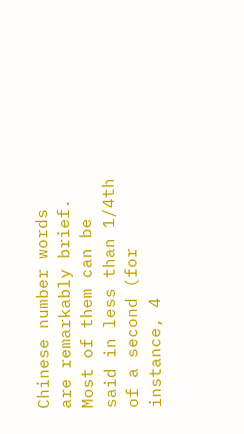Chinese number words are remarkably brief. Most of them can be said in less than 1/4th of a second (for instance, 4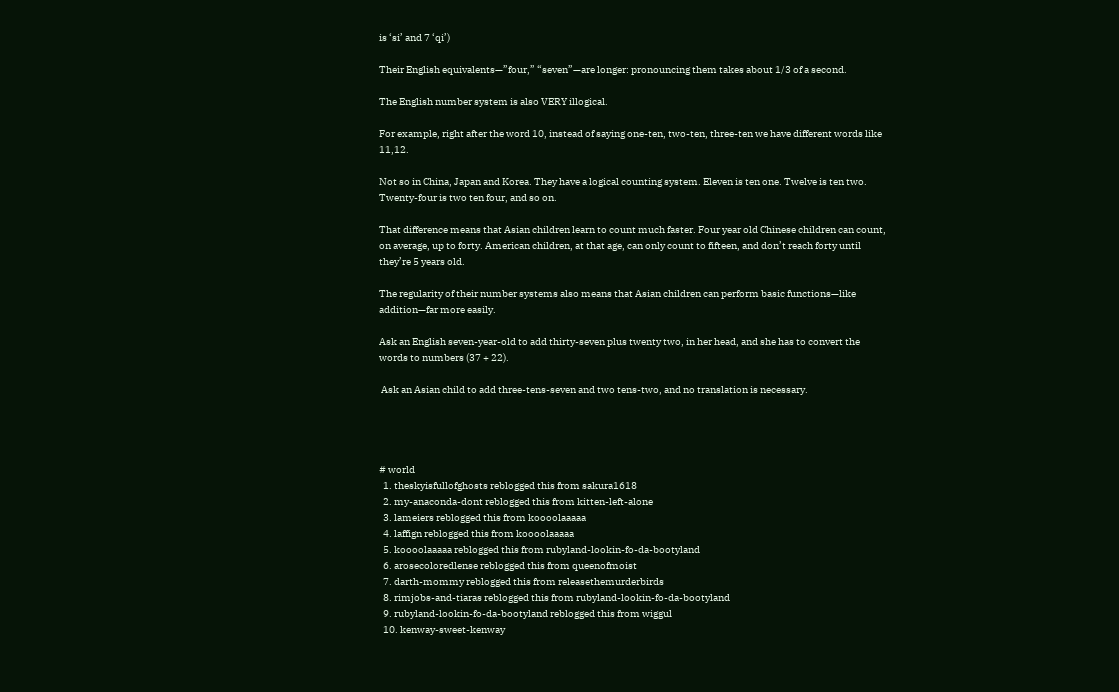is ‘si’ and 7 ‘qi’)

Their English equivalents—”four,” “seven”—are longer: pronouncing them takes about 1/3 of a second.

The English number system is also VERY illogical.

For example, right after the word 10, instead of saying one-ten, two-ten, three-ten we have different words like 11,12.

Not so in China, Japan and Korea. They have a logical counting system. Eleven is ten one. Twelve is ten two. Twenty-four is two ten four, and so on.

That difference means that Asian children learn to count much faster. Four year old Chinese children can count, on average, up to forty. American children, at that age, can only count to fifteen, and don’t reach forty until they’re 5 years old.

The regularity of their number systems also means that Asian children can perform basic functions—like addition—far more easily.

Ask an English seven-year-old to add thirty-seven plus twenty two, in her head, and she has to convert the words to numbers (37 + 22).

 Ask an Asian child to add three-tens-seven and two tens-two, and no translation is necessary.




# world
  1. theskyisfullofghosts reblogged this from sakura1618
  2. my-anaconda-dont reblogged this from kitten-left-alone
  3. lameiers reblogged this from koooolaaaaa
  4. laffign reblogged this from koooolaaaaa
  5. koooolaaaaa reblogged this from rubyland-lookin-fo-da-bootyland
  6. arosecoloredlense reblogged this from queenofmoist
  7. darth-mommy reblogged this from releasethemurderbirds
  8. rimjobs-and-tiaras reblogged this from rubyland-lookin-fo-da-bootyland
  9. rubyland-lookin-fo-da-bootyland reblogged this from wiggul
  10. kenway-sweet-kenway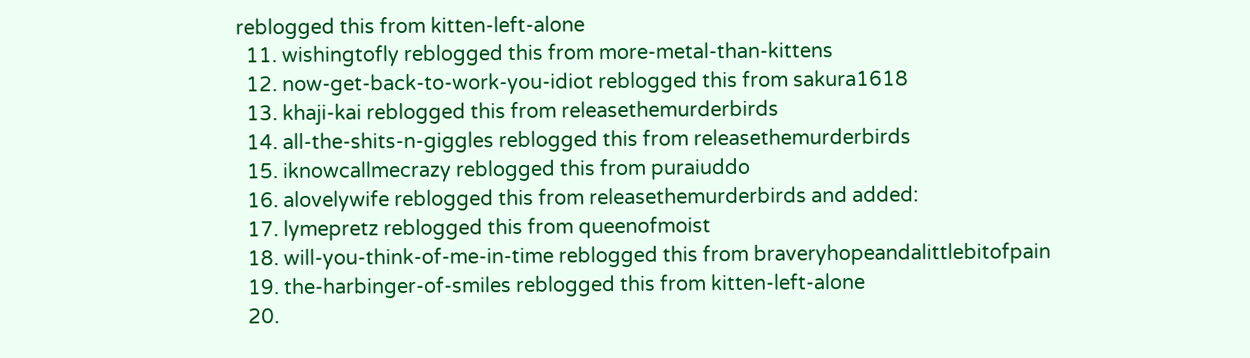reblogged this from kitten-left-alone
  11. wishingtofly reblogged this from more-metal-than-kittens
  12. now-get-back-to-work-you-idiot reblogged this from sakura1618
  13. khaji-kai reblogged this from releasethemurderbirds
  14. all-the-shits-n-giggles reblogged this from releasethemurderbirds
  15. iknowcallmecrazy reblogged this from puraiuddo
  16. alovelywife reblogged this from releasethemurderbirds and added:
  17. lymepretz reblogged this from queenofmoist
  18. will-you-think-of-me-in-time reblogged this from braveryhopeandalittlebitofpain
  19. the-harbinger-of-smiles reblogged this from kitten-left-alone
  20.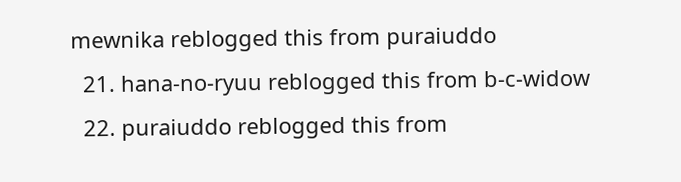mewnika reblogged this from puraiuddo
  21. hana-no-ryuu reblogged this from b-c-widow
  22. puraiuddo reblogged this from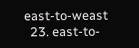east-to-weast
  23. east-to-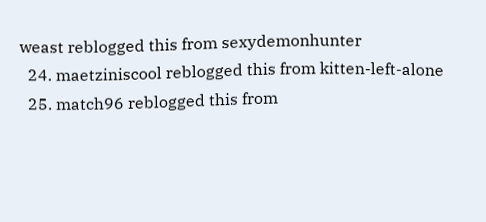weast reblogged this from sexydemonhunter
  24. maetziniscool reblogged this from kitten-left-alone
  25. match96 reblogged this from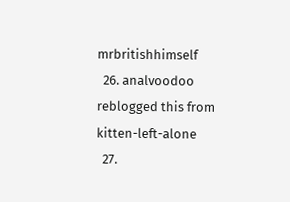mrbritishhimself
  26. analvoodoo reblogged this from kitten-left-alone
  27.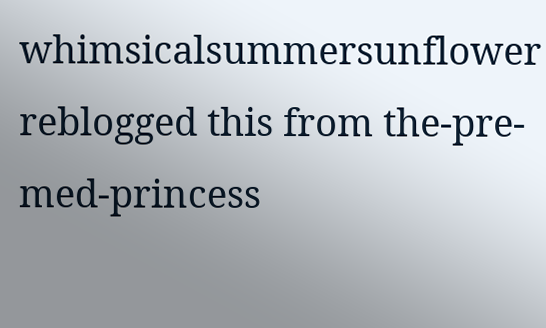whimsicalsummersunflower reblogged this from the-pre-med-princess